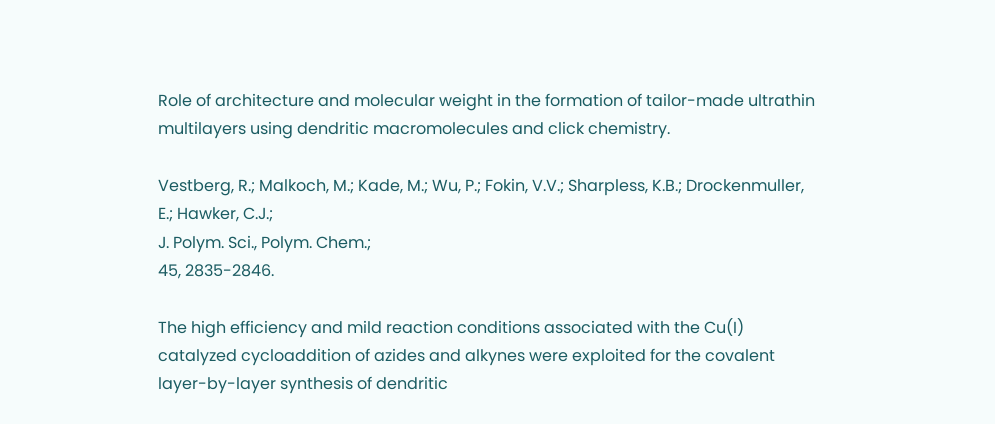Role of architecture and molecular weight in the formation of tailor-made ultrathin multilayers using dendritic macromolecules and click chemistry.

Vestberg, R.; Malkoch, M.; Kade, M.; Wu, P.; Fokin, V.V.; Sharpless, K.B.; Drockenmuller, E.; Hawker, C.J.;
J. Polym. Sci., Polym. Chem.;
45, 2835-2846.

The high efficiency and mild reaction conditions associated with the Cu(I) catalyzed cycloaddition of azides and alkynes were exploited for the covalent layer-by-layer synthesis of dendritic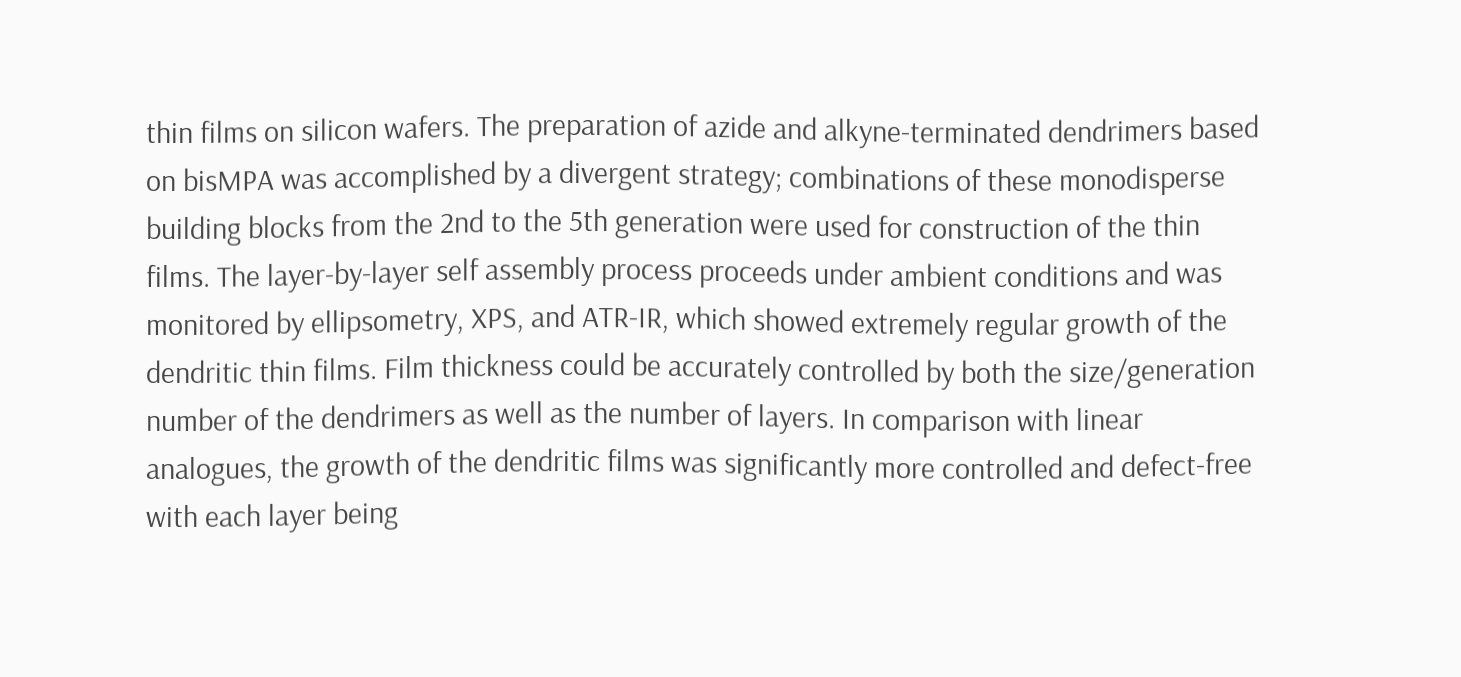thin films on silicon wafers. The preparation of azide and alkyne-terminated dendrimers based on bisMPA was accomplished by a divergent strategy; combinations of these monodisperse building blocks from the 2nd to the 5th generation were used for construction of the thin films. The layer-by-layer self assembly process proceeds under ambient conditions and was monitored by ellipsometry, XPS, and ATR-IR, which showed extremely regular growth of the dendritic thin films. Film thickness could be accurately controlled by both the size/generation number of the dendrimers as well as the number of layers. In comparison with linear analogues, the growth of the dendritic films was significantly more controlled and defect-free with each layer being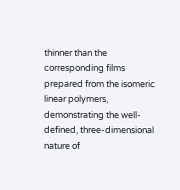thinner than the corresponding films prepared from the isomeric linear polymers, demonstrating the well-defined, three-dimensional nature of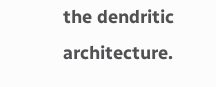the dendritic architecture.